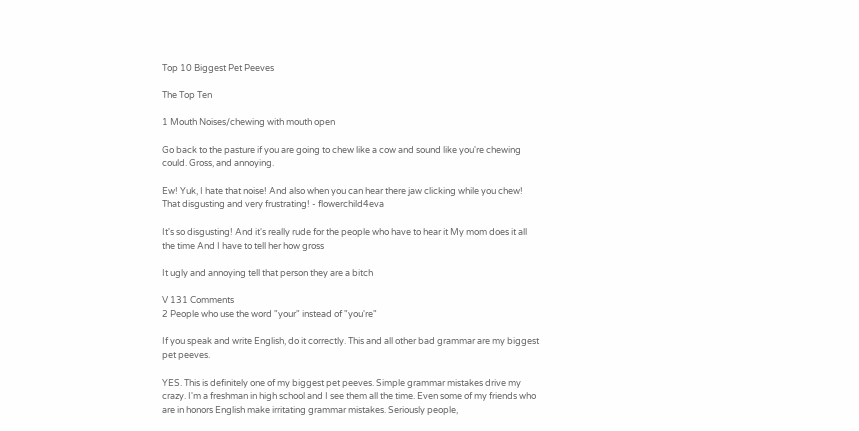Top 10 Biggest Pet Peeves

The Top Ten

1 Mouth Noises/chewing with mouth open

Go back to the pasture if you are going to chew like a cow and sound like you're chewing could. Gross, and annoying.

Ew! Yuk, I hate that noise! And also when you can hear there jaw clicking while you chew! That disgusting and very frustrating! - flowerchild4eva

It's so disgusting! And it's really rude for the people who have to hear it My mom does it all the time And I have to tell her how gross

It ugly and annoying tell that person they are a bitch

V 131 Comments
2 People who use the word "your" instead of "you're"

If you speak and write English, do it correctly. This and all other bad grammar are my biggest pet peeves.

YES. This is definitely one of my biggest pet peeves. Simple grammar mistakes drive my crazy. I'm a freshman in high school and I see them all the time. Even some of my friends who are in honors English make irritating grammar mistakes. Seriously people,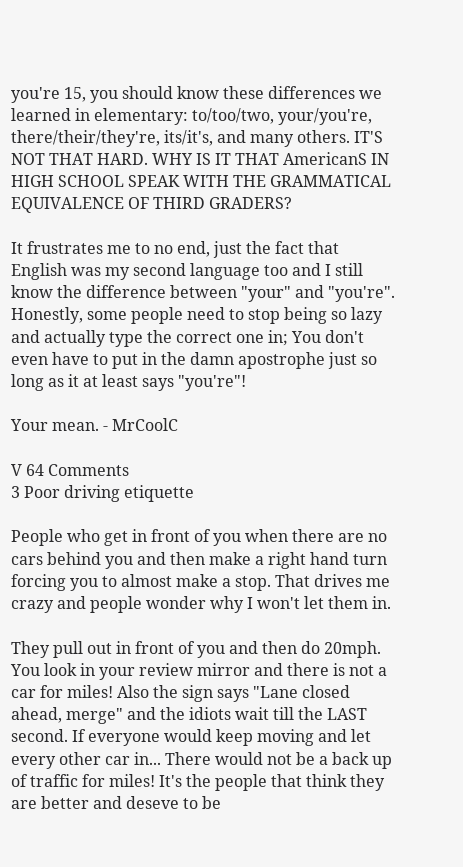you're 15, you should know these differences we learned in elementary: to/too/two, your/you're, there/their/they're, its/it's, and many others. IT'S NOT THAT HARD. WHY IS IT THAT AmericanS IN HIGH SCHOOL SPEAK WITH THE GRAMMATICAL EQUIVALENCE OF THIRD GRADERS?

It frustrates me to no end, just the fact that English was my second language too and I still know the difference between "your" and "you're". Honestly, some people need to stop being so lazy and actually type the correct one in; You don't even have to put in the damn apostrophe just so long as it at least says "you're"!

Your mean. - MrCoolC

V 64 Comments
3 Poor driving etiquette

People who get in front of you when there are no cars behind you and then make a right hand turn forcing you to almost make a stop. That drives me crazy and people wonder why I won't let them in.

They pull out in front of you and then do 20mph. You look in your review mirror and there is not a car for miles! Also the sign says "Lane closed ahead, merge" and the idiots wait till the LAST second. If everyone would keep moving and let every other car in... There would not be a back up of traffic for miles! It's the people that think they are better and deseve to be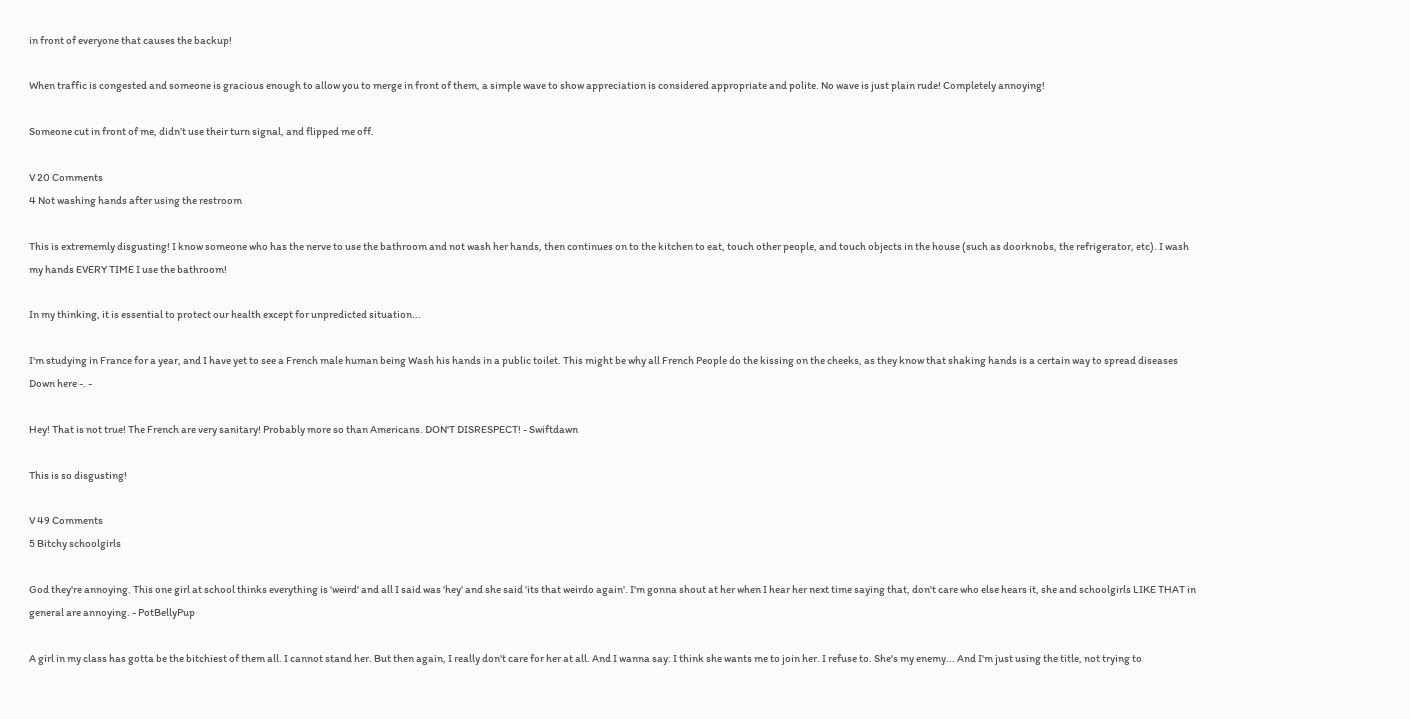in front of everyone that causes the backup!

When traffic is congested and someone is gracious enough to allow you to merge in front of them, a simple wave to show appreciation is considered appropriate and polite. No wave is just plain rude! Completely annoying!

Someone cut in front of me, didn’t use their turn signal, and flipped me off.

V 20 Comments
4 Not washing hands after using the restroom

This is extrememly disgusting! I know someone who has the nerve to use the bathroom and not wash her hands, then continues on to the kitchen to eat, touch other people, and touch objects in the house (such as doorknobs, the refrigerator, etc). I wash my hands EVERY TIME I use the bathroom!

In my thinking, it is essential to protect our health except for unpredicted situation...

I'm studying in France for a year, and I have yet to see a French male human being Wash his hands in a public toilet. This might be why all French People do the kissing on the cheeks, as they know that shaking hands is a certain way to spread diseases Down here -. -

Hey! That is not true! The French are very sanitary! Probably more so than Americans. DON'T DISRESPECT! - Swiftdawn

This is so disgusting!

V 49 Comments
5 Bitchy schoolgirls

God they're annoying. This one girl at school thinks everything is 'weird' and all I said was 'hey' and she said 'its that weirdo again'. I'm gonna shout at her when I hear her next time saying that, don't care who else hears it, she and schoolgirls LIKE THAT in general are annoying. - PotBellyPup

A girl in my class has gotta be the bitchiest of them all. I cannot stand her. But then again, I really don't care for her at all. And I wanna say: I think she wants me to join her. I refuse to. She's my enemy... And I'm just using the title, not trying to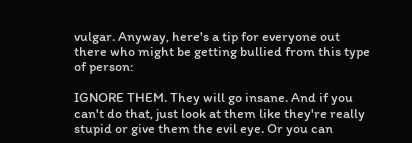vulgar. Anyway, here's a tip for everyone out there who might be getting bullied from this type of person:

IGNORE THEM. They will go insane. And if you can't do that, just look at them like they're really stupid or give them the evil eye. Or you can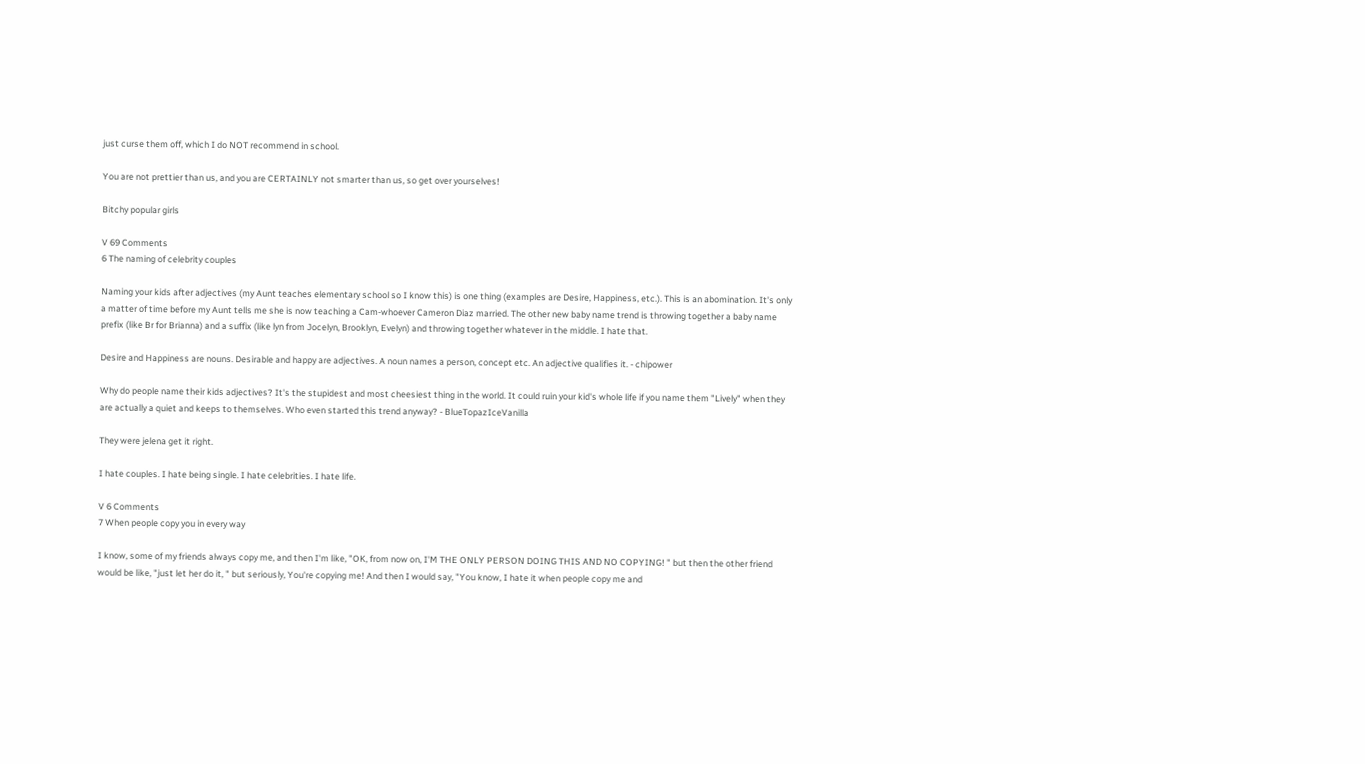just curse them off, which I do NOT recommend in school.

You are not prettier than us, and you are CERTAINLY not smarter than us, so get over yourselves!

Bitchy popular girls

V 69 Comments
6 The naming of celebrity couples

Naming your kids after adjectives (my Aunt teaches elementary school so I know this) is one thing (examples are Desire, Happiness, etc.). This is an abomination. It's only a matter of time before my Aunt tells me she is now teaching a Cam-whoever Cameron Diaz married. The other new baby name trend is throwing together a baby name prefix (like Br for Brianna) and a suffix (like lyn from Jocelyn, Brooklyn, Evelyn) and throwing together whatever in the middle. I hate that.

Desire and Happiness are nouns. Desirable and happy are adjectives. A noun names a person, concept etc. An adjective qualifies it. - chipower

Why do people name their kids adjectives? It's the stupidest and most cheesiest thing in the world. It could ruin your kid's whole life if you name them "Lively" when they are actually a quiet and keeps to themselves. Who even started this trend anyway? - BlueTopazIceVanilla

They were jelena get it right.

I hate couples. I hate being single. I hate celebrities. I hate life.

V 6 Comments
7 When people copy you in every way

I know, some of my friends always copy me, and then I'm like, "OK, from now on, I'M THE ONLY PERSON DOING THIS AND NO COPYING! " but then the other friend would be like, "just let her do it, " but seriously, You're copying me! And then I would say, "You know, I hate it when people copy me and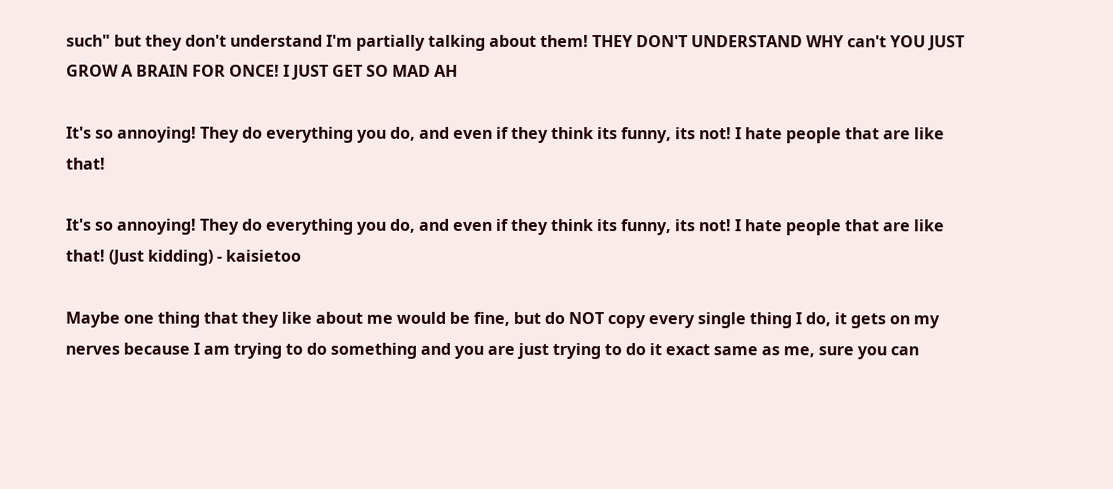such" but they don't understand I'm partially talking about them! THEY DON'T UNDERSTAND WHY can't YOU JUST GROW A BRAIN FOR ONCE! I JUST GET SO MAD AH

It's so annoying! They do everything you do, and even if they think its funny, its not! I hate people that are like that!

It's so annoying! They do everything you do, and even if they think its funny, its not! I hate people that are like that! (Just kidding) - kaisietoo

Maybe one thing that they like about me would be fine, but do NOT copy every single thing I do, it gets on my nerves because I am trying to do something and you are just trying to do it exact same as me, sure you can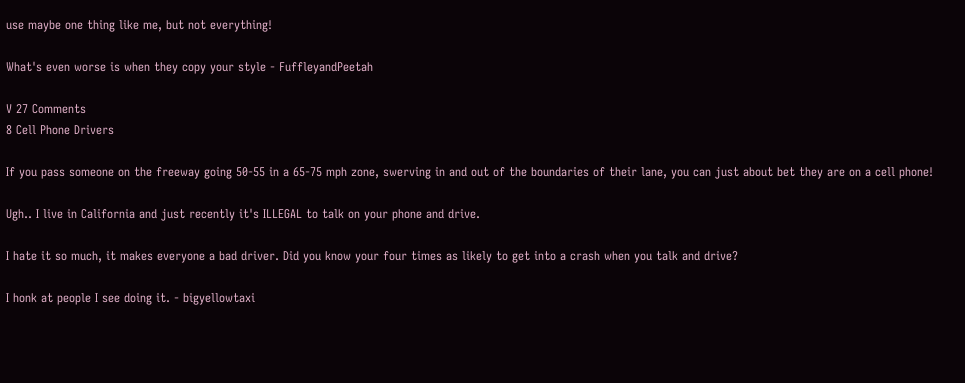use maybe one thing like me, but not everything!

What's even worse is when they copy your style - FuffleyandPeetah

V 27 Comments
8 Cell Phone Drivers

If you pass someone on the freeway going 50-55 in a 65-75 mph zone, swerving in and out of the boundaries of their lane, you can just about bet they are on a cell phone!

Ugh.. I live in California and just recently it's ILLEGAL to talk on your phone and drive.

I hate it so much, it makes everyone a bad driver. Did you know your four times as likely to get into a crash when you talk and drive?

I honk at people I see doing it. - bigyellowtaxi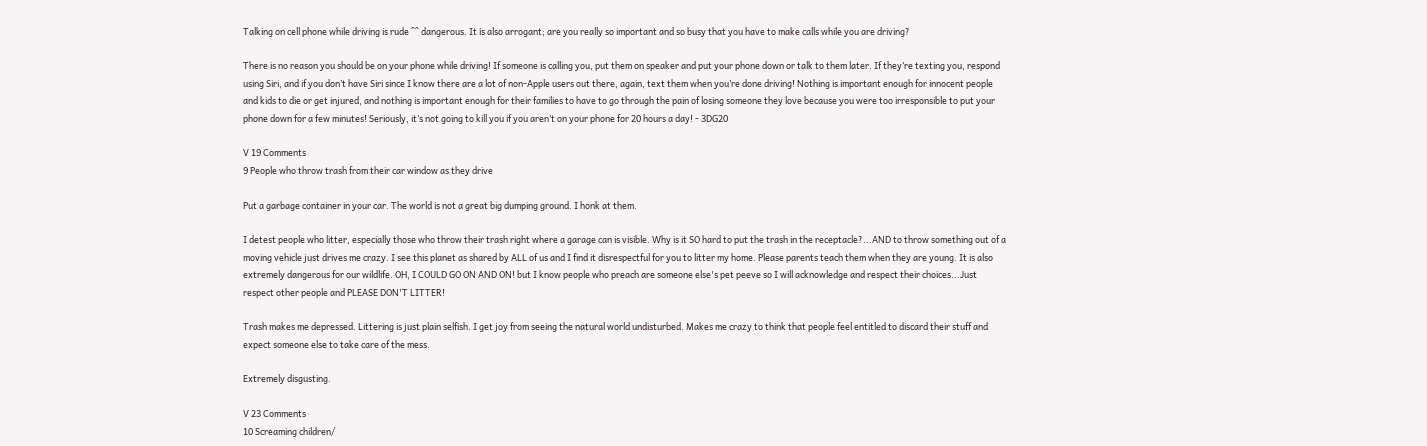Talking on cell phone while driving is rude ^^ dangerous. It is also arrogant; are you really so important and so busy that you have to make calls while you are driving?

There is no reason you should be on your phone while driving! If someone is calling you, put them on speaker and put your phone down or talk to them later. If they’re texting you, respond using Siri, and if you don’t have Siri since I know there are a lot of non-Apple users out there, again, text them when you’re done driving! Nothing is important enough for innocent people and kids to die or get injured, and nothing is important enough for their families to have to go through the pain of losing someone they love because you were too irresponsible to put your phone down for a few minutes! Seriously, it’s not going to kill you if you aren’t on your phone for 20 hours a day! - 3DG20

V 19 Comments
9 People who throw trash from their car window as they drive

Put a garbage container in your car. The world is not a great big dumping ground. I honk at them.

I detest people who litter, especially those who throw their trash right where a garage can is visible. Why is it SO hard to put the trash in the receptacle?...AND to throw something out of a moving vehicle just drives me crazy. I see this planet as shared by ALL of us and I find it disrespectful for you to litter my home. Please parents teach them when they are young. It is also extremely dangerous for our wildlife. OH, I COULD GO ON AND ON! but I know people who preach are someone else's pet peeve so I will acknowledge and respect their choices...Just respect other people and PLEASE DON'T LITTER!

Trash makes me depressed. Littering is just plain selfish. I get joy from seeing the natural world undisturbed. Makes me crazy to think that people feel entitled to discard their stuff and expect someone else to take care of the mess.

Extremely disgusting.

V 23 Comments
10 Screaming children/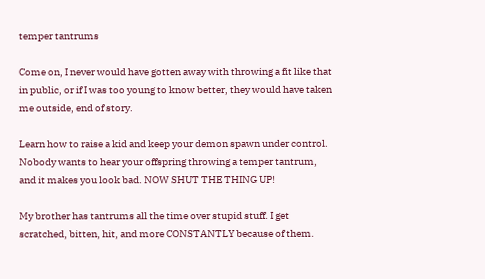temper tantrums

Come on, I never would have gotten away with throwing a fit like that in public, or if I was too young to know better, they would have taken me outside, end of story.

Learn how to raise a kid and keep your demon spawn under control. Nobody wants to hear your offspring throwing a temper tantrum, and it makes you look bad. NOW SHUT THE THING UP!

My brother has tantrums all the time over stupid stuff. I get scratched, bitten, hit, and more CONSTANTLY because of them.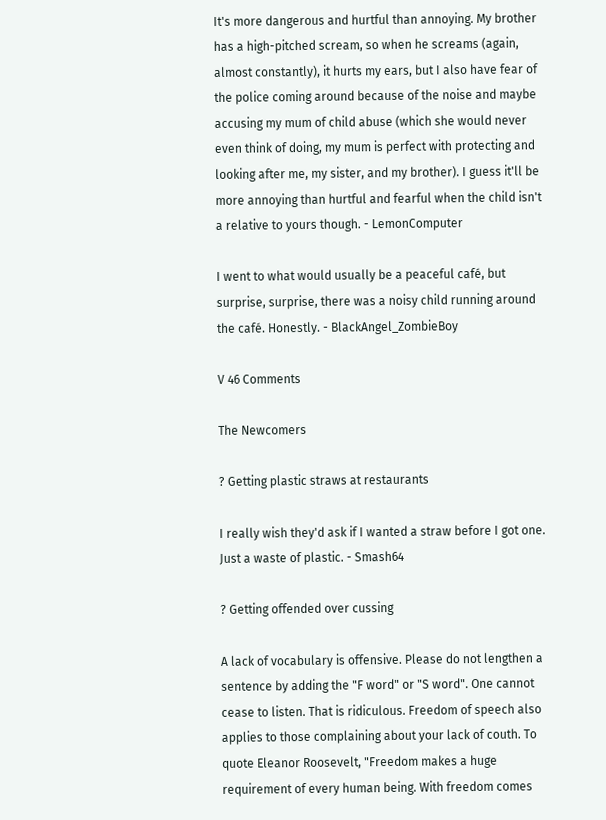It's more dangerous and hurtful than annoying. My brother has a high-pitched scream, so when he screams (again, almost constantly), it hurts my ears, but I also have fear of the police coming around because of the noise and maybe accusing my mum of child abuse (which she would never even think of doing, my mum is perfect with protecting and looking after me, my sister, and my brother). I guess it'll be more annoying than hurtful and fearful when the child isn't a relative to yours though. - LemonComputer

I went to what would usually be a peaceful café, but surprise, surprise, there was a noisy child running around the café. Honestly. - BlackAngel_ZombieBoy

V 46 Comments

The Newcomers

? Getting plastic straws at restaurants

I really wish they'd ask if I wanted a straw before I got one. Just a waste of plastic. - Smash64

? Getting offended over cussing

A lack of vocabulary is offensive. Please do not lengthen a sentence by adding the "F word" or "S word". One cannot cease to listen. That is ridiculous. Freedom of speech also applies to those complaining about your lack of couth. To quote Eleanor Roosevelt, "Freedom makes a huge requirement of every human being. With freedom comes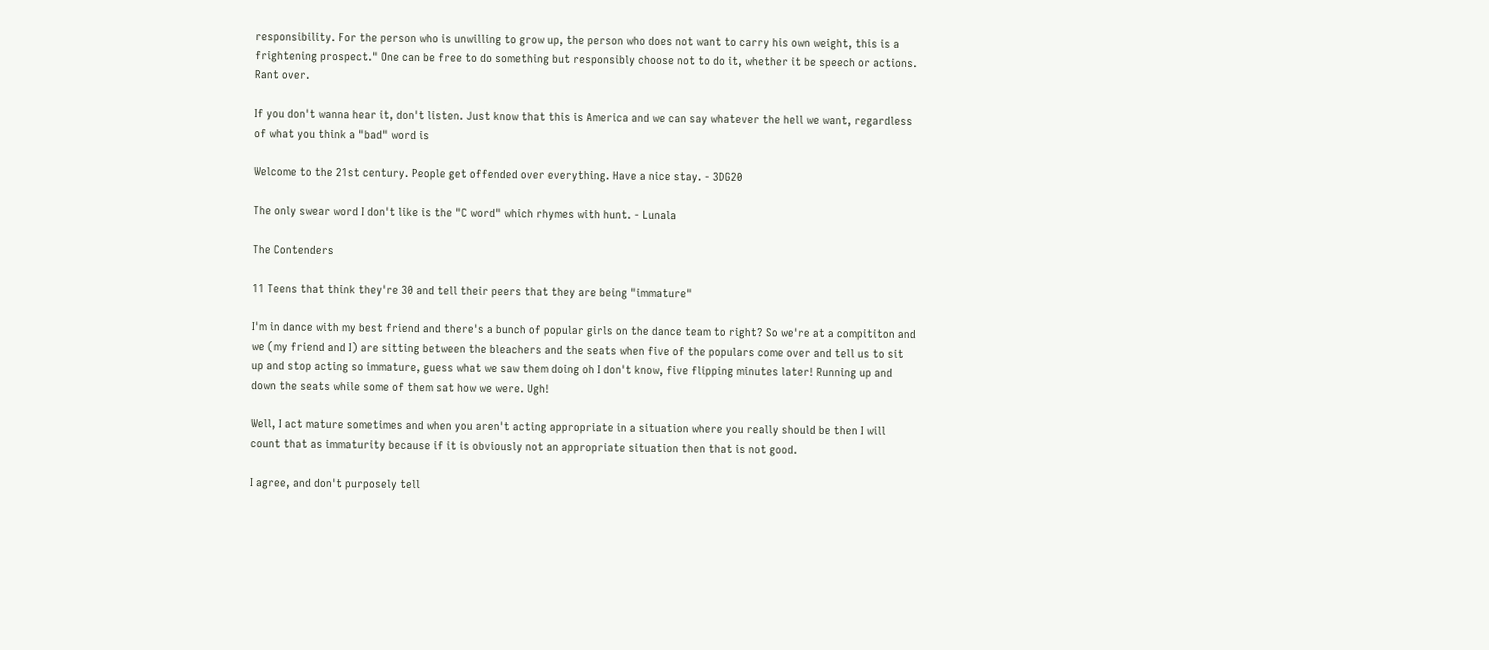responsibility. For the person who is unwilling to grow up, the person who does not want to carry his own weight, this is a frightening prospect." One can be free to do something but responsibly choose not to do it, whether it be speech or actions. Rant over.

If you don't wanna hear it, don't listen. Just know that this is America and we can say whatever the hell we want, regardless of what you think a "bad" word is

Welcome to the 21st century. People get offended over everything. Have a nice stay. - 3DG20

The only swear word I don't like is the "C word" which rhymes with hunt. - Lunala

The Contenders

11 Teens that think they're 30 and tell their peers that they are being "immature"

I'm in dance with my best friend and there's a bunch of popular girls on the dance team to right? So we're at a compititon and we (my friend and I) are sitting between the bleachers and the seats when five of the populars come over and tell us to sit up and stop acting so immature, guess what we saw them doing oh I don't know, five flipping minutes later! Running up and down the seats while some of them sat how we were. Ugh!

Well, I act mature sometimes and when you aren't acting appropriate in a situation where you really should be then I will count that as immaturity because if it is obviously not an appropriate situation then that is not good.

I agree, and don't purposely tell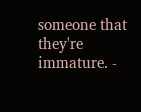someone that they're immature. -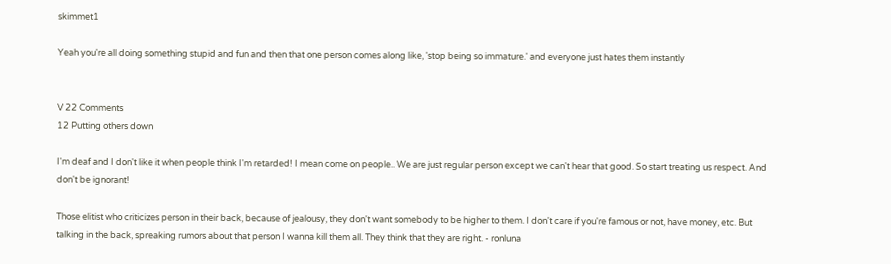skimmet1

Yeah you're all doing something stupid and fun and then that one person comes along like, 'stop being so immature.' and everyone just hates them instantly


V 22 Comments
12 Putting others down

I'm deaf and I don't like it when people think I'm retarded! I mean come on people.. We are just regular person except we can't hear that good. So start treating us respect. And don't be ignorant!

Those elitist who criticizes person in their back, because of jealousy, they don't want somebody to be higher to them. I don't care if you're famous or not, have money, etc. But talking in the back, spreaking rumors about that person I wanna kill them all. They think that they are right. - ronluna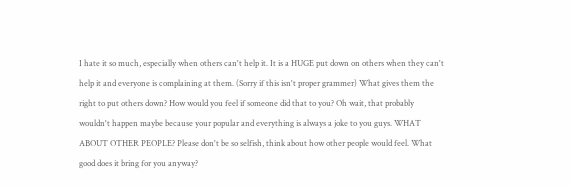I hate it so much, especially when others can't help it. It is a HUGE put down on others when they can't help it and everyone is complaining at them. (Sorry if this isn't proper grammer) What gives them the right to put others down? How would you feel if someone did that to you? Oh wait, that probably wouldn't happen maybe because your popular and everything is always a joke to you guys. WHAT ABOUT OTHER PEOPLE? Please don't be so selfish, think about how other people would feel. What good does it bring for you anyway?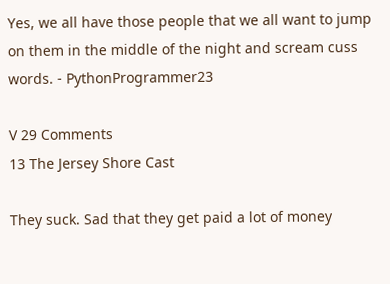Yes, we all have those people that we all want to jump on them in the middle of the night and scream cuss words. - PythonProgrammer23

V 29 Comments
13 The Jersey Shore Cast

They suck. Sad that they get paid a lot of money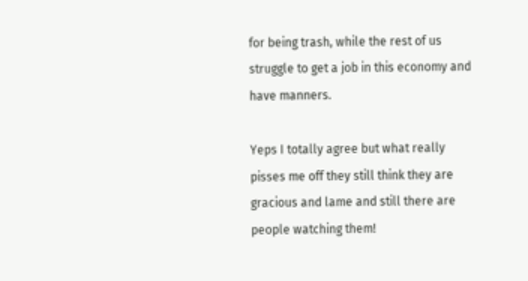for being trash, while the rest of us struggle to get a job in this economy and have manners.

Yeps I totally agree but what really pisses me off they still think they are gracious and lame and still there are people watching them!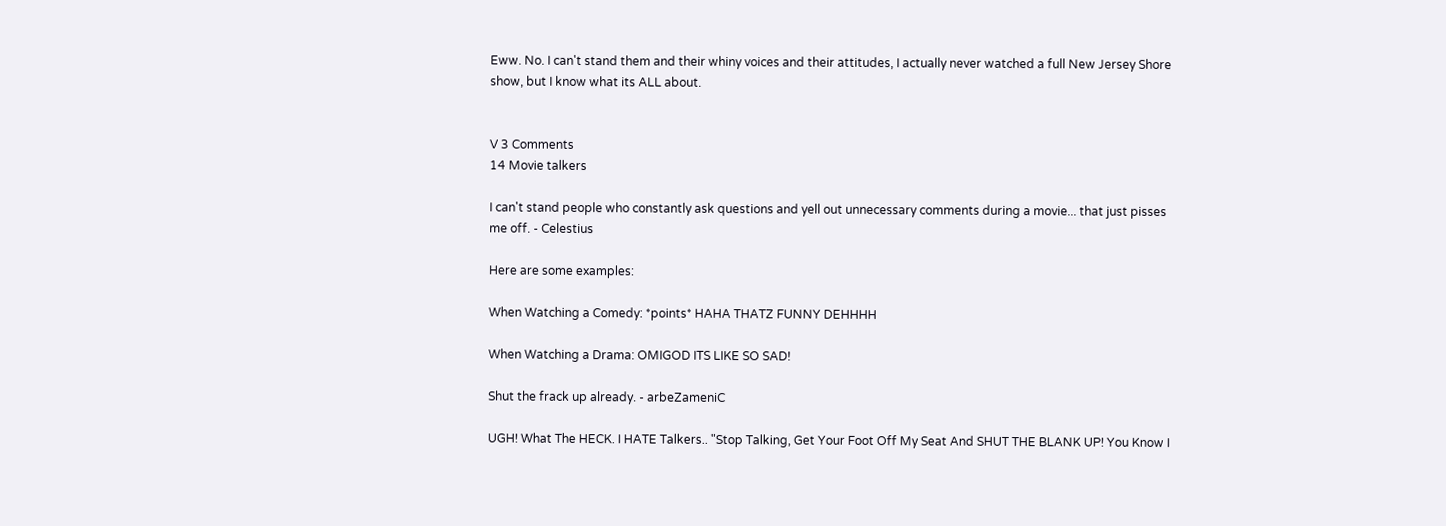Eww. No. I can't stand them and their whiny voices and their attitudes, I actually never watched a full New Jersey Shore show, but I know what its ALL about.


V 3 Comments
14 Movie talkers

I can't stand people who constantly ask questions and yell out unnecessary comments during a movie... that just pisses me off. - Celestius

Here are some examples:

When Watching a Comedy: *points* HAHA THATZ FUNNY DEHHHH

When Watching a Drama: OMIGOD ITS LIKE SO SAD!

Shut the frack up already. - arbeZameniC

UGH! What The HECK. I HATE Talkers.. "Stop Talking, Get Your Foot Off My Seat And SHUT THE BLANK UP! You Know I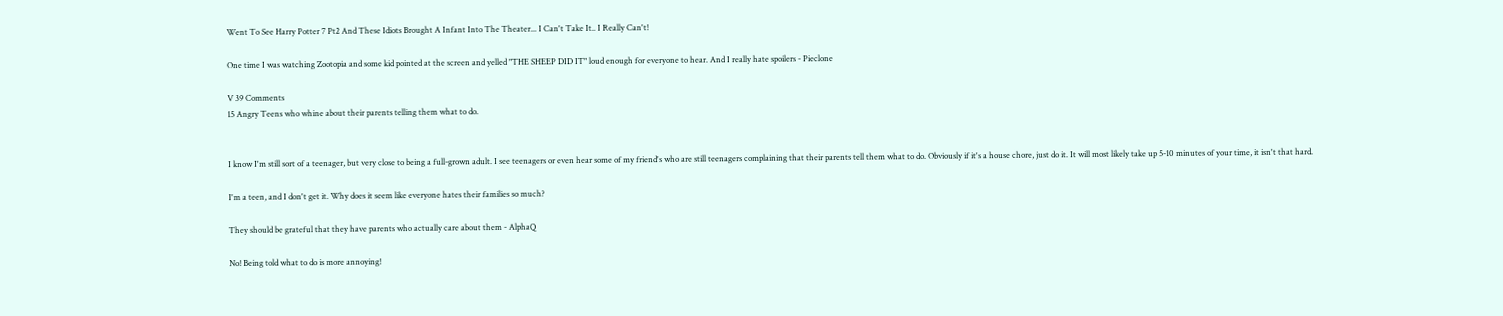Went To See Harry Potter 7 Pt2 And These Idiots Brought A Infant Into The Theater... I Can't Take It.. I Really Can't!

One time I was watching Zootopia and some kid pointed at the screen and yelled "THE SHEEP DID IT" loud enough for everyone to hear. And I really hate spoilers - Pieclone

V 39 Comments
15 Angry Teens who whine about their parents telling them what to do.


I know I'm still sort of a teenager, but very close to being a full-grown adult. I see teenagers or even hear some of my friend's who are still teenagers complaining that their parents tell them what to do. Obviously if it's a house chore, just do it. It will most likely take up 5-10 minutes of your time, it isn't that hard.

I'm a teen, and I don't get it. Why does it seem like everyone hates their families so much?

They should be grateful that they have parents who actually care about them - AlphaQ

No! Being told what to do is more annoying!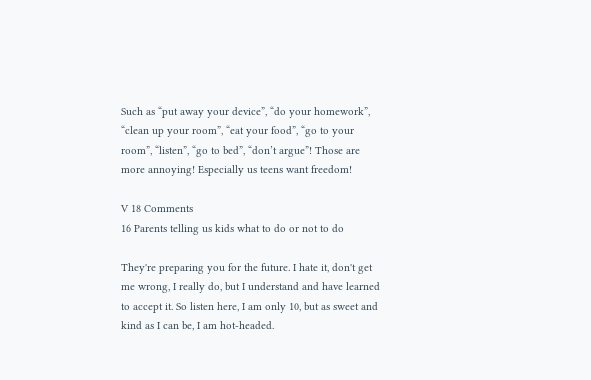Such as “put away your device”, “do your homework”, “clean up your room”, “eat your food”, “go to your room”, “listen”, “go to bed”, “don’t argue”! Those are more annoying! Especially us teens want freedom!

V 18 Comments
16 Parents telling us kids what to do or not to do

They're preparing you for the future. I hate it, don't get me wrong, I really do, but I understand and have learned to accept it. So listen here, I am only 10, but as sweet and kind as I can be, I am hot-headed.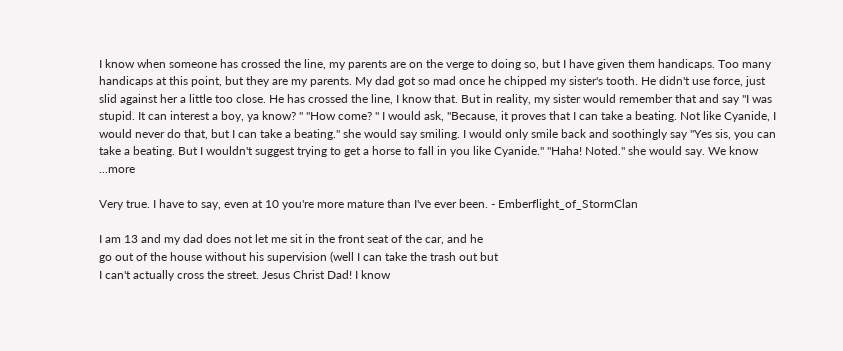I know when someone has crossed the line, my parents are on the verge to doing so, but I have given them handicaps. Too many handicaps at this point, but they are my parents. My dad got so mad once he chipped my sister's tooth. He didn't use force, just slid against her a little too close. He has crossed the line, I know that. But in reality, my sister would remember that and say "I was stupid. It can interest a boy, ya know? " "How come? " I would ask, "Because, it proves that I can take a beating. Not like Cyanide, I would never do that, but I can take a beating." she would say smiling. I would only smile back and soothingly say "Yes sis, you can take a beating. But I wouldn't suggest trying to get a horse to fall in you like Cyanide." "Haha! Noted." she would say. We know ...more

Very true. I have to say, even at 10 you're more mature than I've ever been. - Emberflight_of_StormClan

I am 13 and my dad does not let me sit in the front seat of the car, and he
go out of the house without his supervision (well I can take the trash out but
I can't actually cross the street. Jesus Christ Dad! I know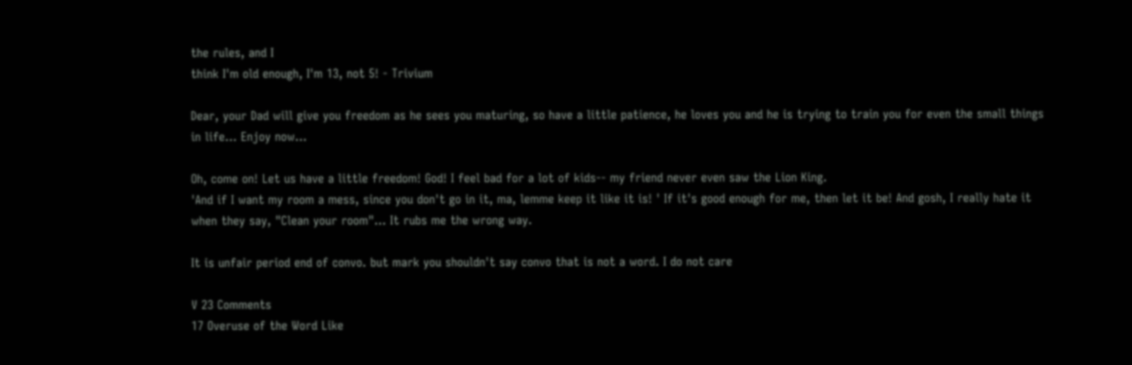the rules, and I
think I'm old enough, I'm 13, not 5! - Trivium

Dear, your Dad will give you freedom as he sees you maturing, so have a little patience, he loves you and he is trying to train you for even the small things in life... Enjoy now...

Oh, come on! Let us have a little freedom! God! I feel bad for a lot of kids-- my friend never even saw the Lion King.
'And if I want my room a mess, since you don't go in it, ma, lemme keep it like it is! ' If it's good enough for me, then let it be! And gosh, I really hate it when they say, "Clean your room"... It rubs me the wrong way.

It is unfair period end of convo. but mark you shouldn't say convo that is not a word. I do not care

V 23 Comments
17 Overuse of the Word Like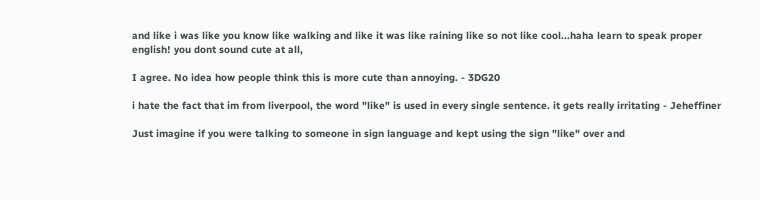and like i was like you know like walking and like it was like raining like so not like cool...haha learn to speak proper english! you dont sound cute at all,

I agree. No idea how people think this is more cute than annoying. - 3DG20

i hate the fact that im from liverpool, the word "like" is used in every single sentence. it gets really irritating - Jeheffiner

Just imagine if you were talking to someone in sign language and kept using the sign "like" over and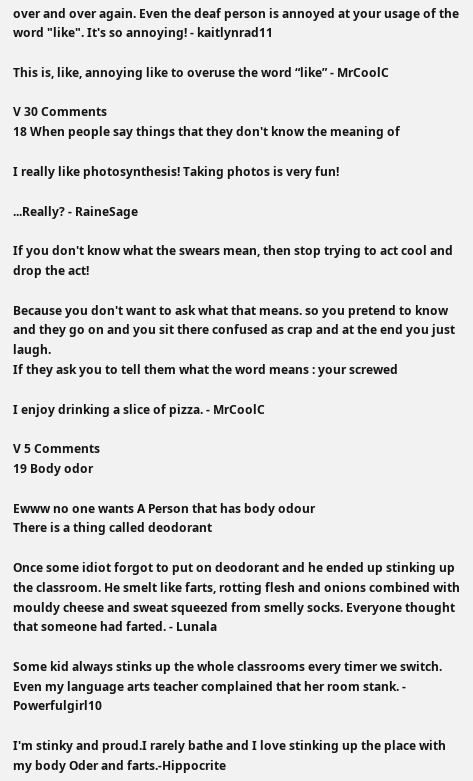over and over again. Even the deaf person is annoyed at your usage of the word "like". It's so annoying! - kaitlynrad11

This is, like, annoying like to overuse the word “like” - MrCoolC

V 30 Comments
18 When people say things that they don't know the meaning of

I really like photosynthesis! Taking photos is very fun!

...Really? - RaineSage

If you don't know what the swears mean, then stop trying to act cool and drop the act!

Because you don't want to ask what that means. so you pretend to know and they go on and you sit there confused as crap and at the end you just laugh.
If they ask you to tell them what the word means : your screwed

I enjoy drinking a slice of pizza. - MrCoolC

V 5 Comments
19 Body odor

Ewww no one wants A Person that has body odour
There is a thing called deodorant

Once some idiot forgot to put on deodorant and he ended up stinking up the classroom. He smelt like farts, rotting flesh and onions combined with mouldy cheese and sweat squeezed from smelly socks. Everyone thought that someone had farted. - Lunala

Some kid always stinks up the whole classrooms every timer we switch. Even my language arts teacher complained that her room stank. - Powerfulgirl10

I'm stinky and proud.I rarely bathe and I love stinking up the place with my body Oder and farts.-Hippocrite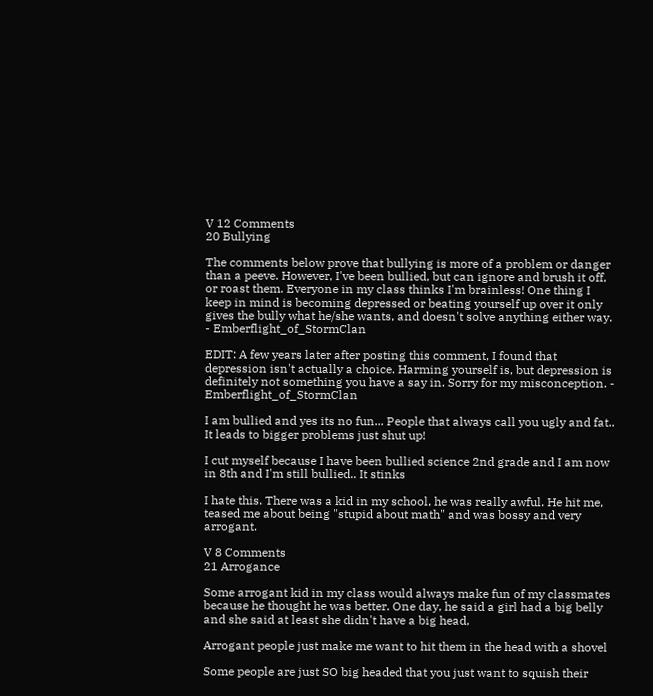V 12 Comments
20 Bullying

The comments below prove that bullying is more of a problem or danger than a peeve. However, I've been bullied, but can ignore and brush it off, or roast them. Everyone in my class thinks I'm brainless! One thing I keep in mind is becoming depressed or beating yourself up over it only gives the bully what he/she wants, and doesn't solve anything either way. - Emberflight_of_StormClan

EDIT: A few years later after posting this comment, I found that depression isn't actually a choice. Harming yourself is, but depression is definitely not something you have a say in. Sorry for my misconception. - Emberflight_of_StormClan

I am bullied and yes its no fun... People that always call you ugly and fat.. It leads to bigger problems just shut up!

I cut myself because I have been bullied science 2nd grade and I am now in 8th and I'm still bullied.. It stinks

I hate this. There was a kid in my school, he was really awful. He hit me, teased me about being "stupid about math" and was bossy and very arrogant.

V 8 Comments
21 Arrogance

Some arrogant kid in my class would always make fun of my classmates because he thought he was better. One day, he said a girl had a big belly and she said at least she didn't have a big head,

Arrogant people just make me want to hit them in the head with a shovel

Some people are just SO big headed that you just want to squish their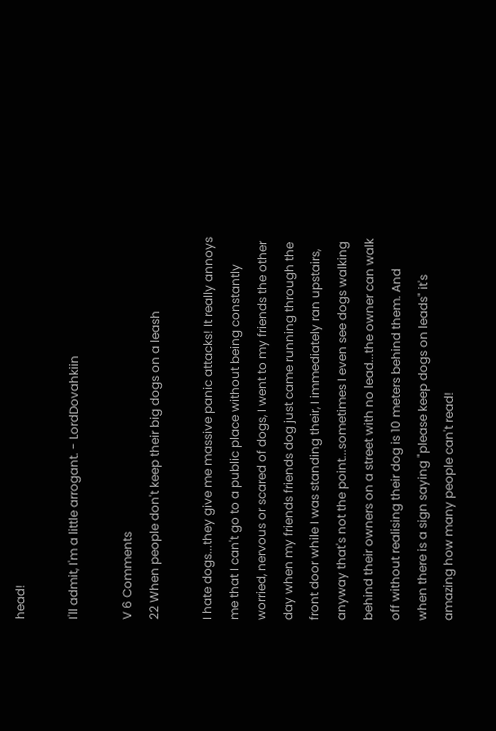head!

I'll admit, I'm a little arrogant. - LordDovahkiin

V 6 Comments
22 When people don't keep their big dogs on a leash

I hate dogs...they give me massive panic attacks! It really annoys me that I can't go to a public place without being constantly worried, nervous or scared of dogs, I went to my friends the other day when my friends friends dog just came running through the front door while I was standing their, I immediately ran upstairs, anyway that's not the point...sometimes I even see dogs walking behind their owners on a street with no lead...the owner can walk off without realising their dog is 10 meters behind them. And when there is a sign saying "please keep dogs on leads" it's amazing how many people can't read!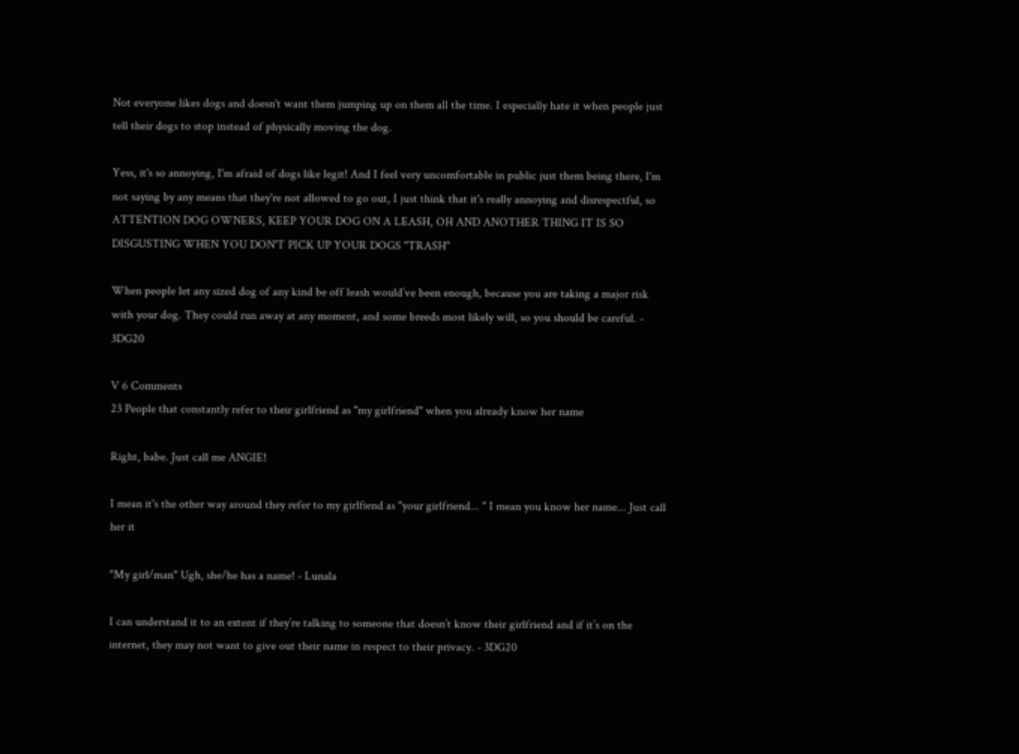Not everyone likes dogs and doesn't want them jumping up on them all the time. I especially hate it when people just tell their dogs to stop instead of physically moving the dog.

Yess, it's so annoying, I'm afraid of dogs like legit! And I feel very uncomfortable in public just them being there, I'm not saying by any means that they're not allowed to go out, I just think that it's really annoying and disrespectful, so ATTENTION DOG OWNERS, KEEP YOUR DOG ON A LEASH, OH AND ANOTHER THING IT IS SO DISGUSTING WHEN YOU DON'T PICK UP YOUR DOGS "TRASH"

When people let any sized dog of any kind be off leash would’ve been enough, because you are taking a major risk with your dog. They could run away at any moment, and some breeds most likely will, so you should be careful. - 3DG20

V 6 Comments
23 People that constantly refer to their girlfriend as "my girlfriend" when you already know her name

Right, babe. Just call me ANGIE!

I mean it's the other way around they refer to my girlfiend as "your girlfriend... " I mean you know her name... Just call her it

"My girl/man" Ugh, she/he has a name! - Lunala

I can understand it to an extent if they’re talking to someone that doesn’t know their girlfriend and if it’s on the internet, they may not want to give out their name in respect to their privacy. - 3DG20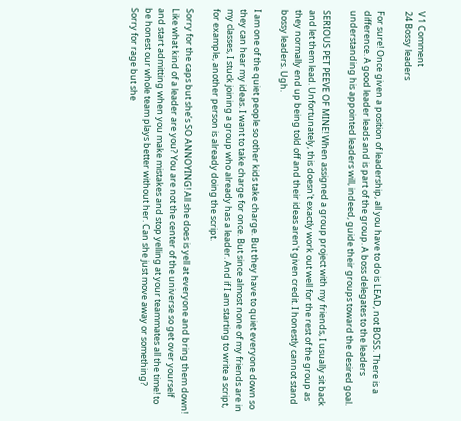V 1 Comment
24 Bossy leaders

For sure! Once given a position of leadership, all you have to do is LEAD, not BOSS. There is a difference. A good leader leads and is part of the group. A boss delegates to the leaders understanding his appointed leaders will, indeed, guide their groups toward the desired goal.

SERIOUS PET PEEVE OF MINE! When assigned a group project with my friends, I usually sit back and let them lead. Unfortunately, this doesn't exactly work out well for the rest of the group as they normally end up being told off and their ideas aren't given credit. I honestly cannot stand bossy leaders. Ugh.

I am one of the quiet people so other kids take charge. But they have to quiet everyone down so they can hear my ideas. I want to take charge for once. But since almost none of my friends are in my classes, I stuck joining a group who already has a leader. And if I am starting to write a script, for example, another person is already doing the script.

Sorry for the caps but she’s SO ANNOYING! All she does is yell at everyone and bring them down! Like what kind of a leader are you? You are not the center of the universe so get over yourself and start admitting when you make mistakes and stop yelling at your teammates all the time! to be honest our whole team plays better without her. Can she just move away or something?
Sorry for rage but she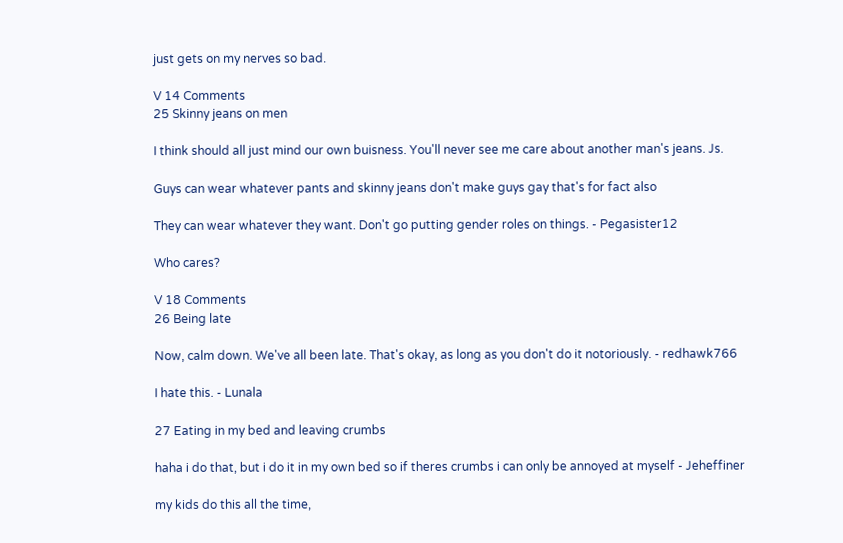just gets on my nerves so bad.

V 14 Comments
25 Skinny jeans on men

I think should all just mind our own buisness. You'll never see me care about another man's jeans. Js.

Guys can wear whatever pants and skinny jeans don't make guys gay that's for fact also

They can wear whatever they want. Don't go putting gender roles on things. - Pegasister12

Who cares?

V 18 Comments
26 Being late

Now, calm down. We've all been late. That's okay, as long as you don't do it notoriously. - redhawk766

I hate this. - Lunala

27 Eating in my bed and leaving crumbs

haha i do that, but i do it in my own bed so if theres crumbs i can only be annoyed at myself - Jeheffiner

my kids do this all the time,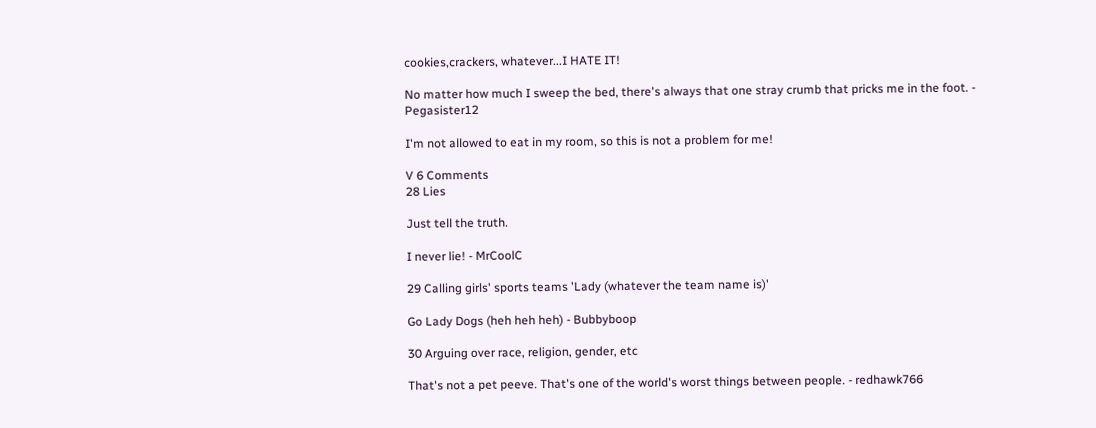cookies,crackers, whatever...I HATE IT!

No matter how much I sweep the bed, there's always that one stray crumb that pricks me in the foot. - Pegasister12

I'm not allowed to eat in my room, so this is not a problem for me!

V 6 Comments
28 Lies

Just tell the truth.

I never lie! - MrCoolC

29 Calling girls' sports teams 'Lady (whatever the team name is)'

Go Lady Dogs (heh heh heh) - Bubbyboop

30 Arguing over race, religion, gender, etc

That's not a pet peeve. That's one of the world's worst things between people. - redhawk766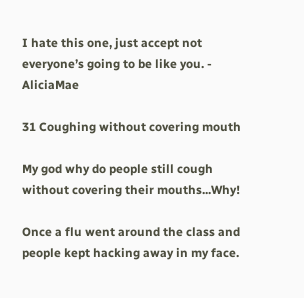I hate this one, just accept not everyone’s going to be like you. - AliciaMae

31 Coughing without covering mouth

My god why do people still cough without covering their mouths...Why!

Once a flu went around the class and people kept hacking away in my face.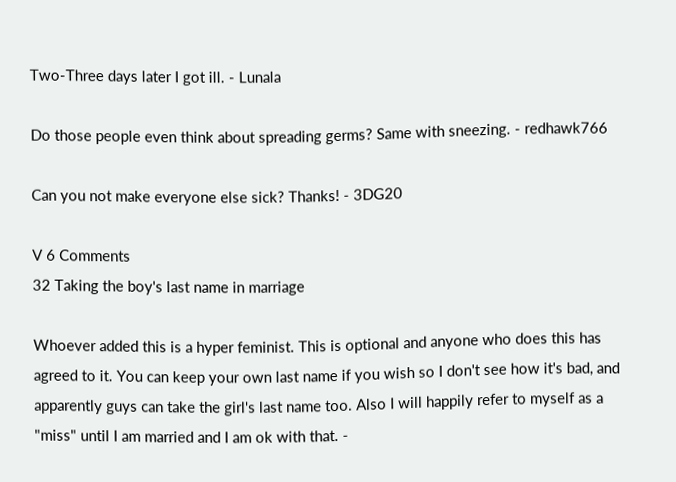Two-Three days later I got ill. - Lunala

Do those people even think about spreading germs? Same with sneezing. - redhawk766

Can you not make everyone else sick? Thanks! - 3DG20

V 6 Comments
32 Taking the boy's last name in marriage

Whoever added this is a hyper feminist. This is optional and anyone who does this has agreed to it. You can keep your own last name if you wish so I don't see how it's bad, and apparently guys can take the girl's last name too. Also I will happily refer to myself as a "miss" until I am married and I am ok with that. -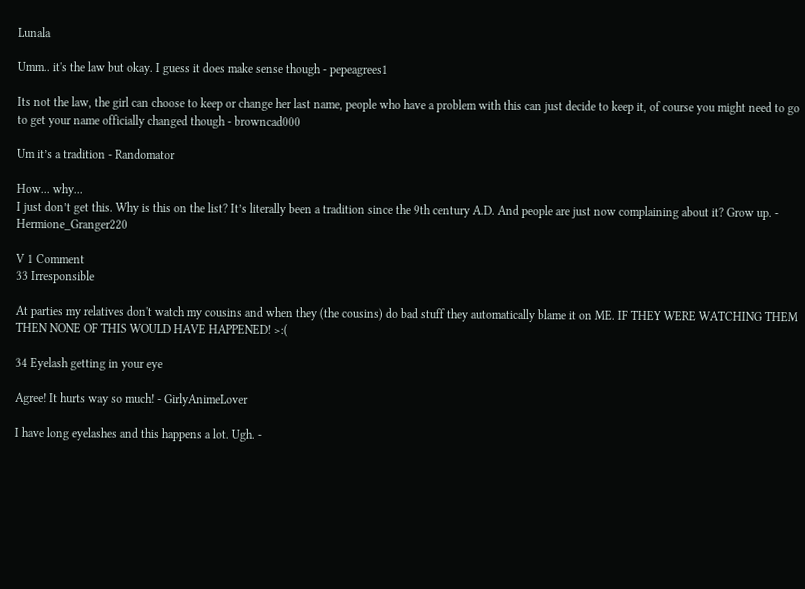Lunala

Umm.. it's the law but okay. I guess it does make sense though - pepeagrees1

Its not the law, the girl can choose to keep or change her last name, people who have a problem with this can just decide to keep it, of course you might need to go to get your name officially changed though - browncad000

Um it’s a tradition - Randomator

How... why...
I just don’t get this. Why is this on the list? It’s literally been a tradition since the 9th century A.D. And people are just now complaining about it? Grow up. - Hermione_Granger220

V 1 Comment
33 Irresponsible

At parties my relatives don't watch my cousins and when they (the cousins) do bad stuff they automatically blame it on ME. IF THEY WERE WATCHING THEM THEN NONE OF THIS WOULD HAVE HAPPENED! >:(

34 Eyelash getting in your eye

Agree! It hurts way so much! - GirlyAnimeLover

I have long eyelashes and this happens a lot. Ugh. -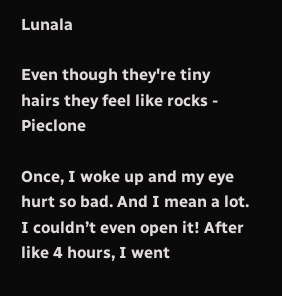Lunala

Even though they're tiny hairs they feel like rocks - Pieclone

Once, I woke up and my eye hurt so bad. And I mean a lot. I couldn’t even open it! After like 4 hours, I went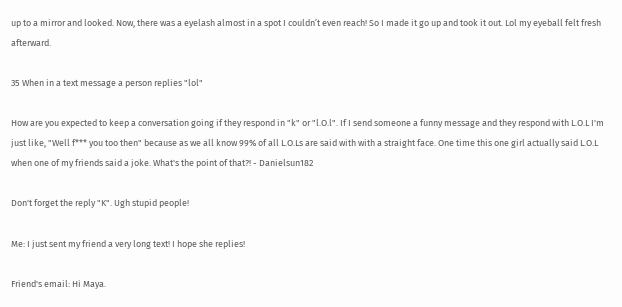up to a mirror and looked. Now, there was a eyelash almost in a spot I couldn’t even reach! So I made it go up and took it out. Lol my eyeball felt fresh afterward.

35 When in a text message a person replies "lol"

How are you expected to keep a conversation going if they respond in "k" or "l.O.l". If I send someone a funny message and they respond with L.O.L I'm just like, "Well f*** you too then" because as we all know 99% of all L.O.Ls are said with with a straight face. One time this one girl actually said L.O.L when one of my friends said a joke. What's the point of that?! - Danielsun182

Don't forget the reply "K". Ugh stupid people!

Me: I just sent my friend a very long text! I hope she replies!

Friend's email: Hi Maya.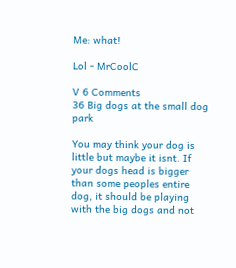Me: what!

Lol - MrCoolC

V 6 Comments
36 Big dogs at the small dog park

You may think your dog is little but maybe it isnt. If your dogs head is bigger than some peoples entire dog, it should be playing with the big dogs and not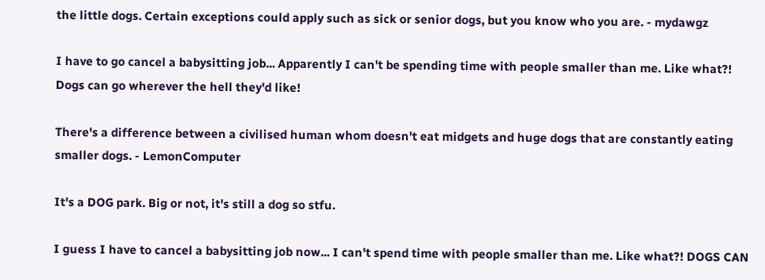the little dogs. Certain exceptions could apply such as sick or senior dogs, but you know who you are. - mydawgz

I have to go cancel a babysitting job... Apparently I can't be spending time with people smaller than me. Like what?! Dogs can go wherever the hell they'd like!

There's a difference between a civilised human whom doesn't eat midgets and huge dogs that are constantly eating smaller dogs. - LemonComputer

It's a DOG park. Big or not, it's still a dog so stfu.

I guess I have to cancel a babysitting job now... I can't spend time with people smaller than me. Like what?! DOGS CAN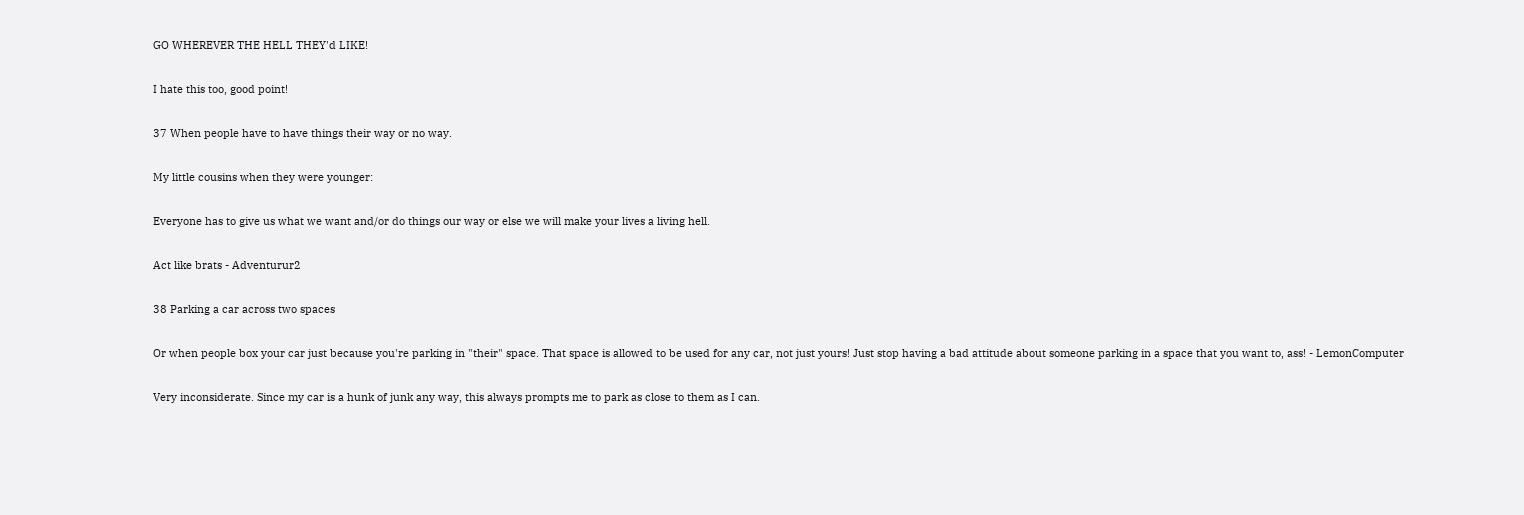GO WHEREVER THE HELL THEY'd LIKE!

I hate this too, good point!

37 When people have to have things their way or no way.

My little cousins when they were younger:

Everyone has to give us what we want and/or do things our way or else we will make your lives a living hell.

Act like brats - Adventurur2

38 Parking a car across two spaces

Or when people box your car just because you're parking in "their" space. That space is allowed to be used for any car, not just yours! Just stop having a bad attitude about someone parking in a space that you want to, ass! - LemonComputer

Very inconsiderate. Since my car is a hunk of junk any way, this always prompts me to park as close to them as I can.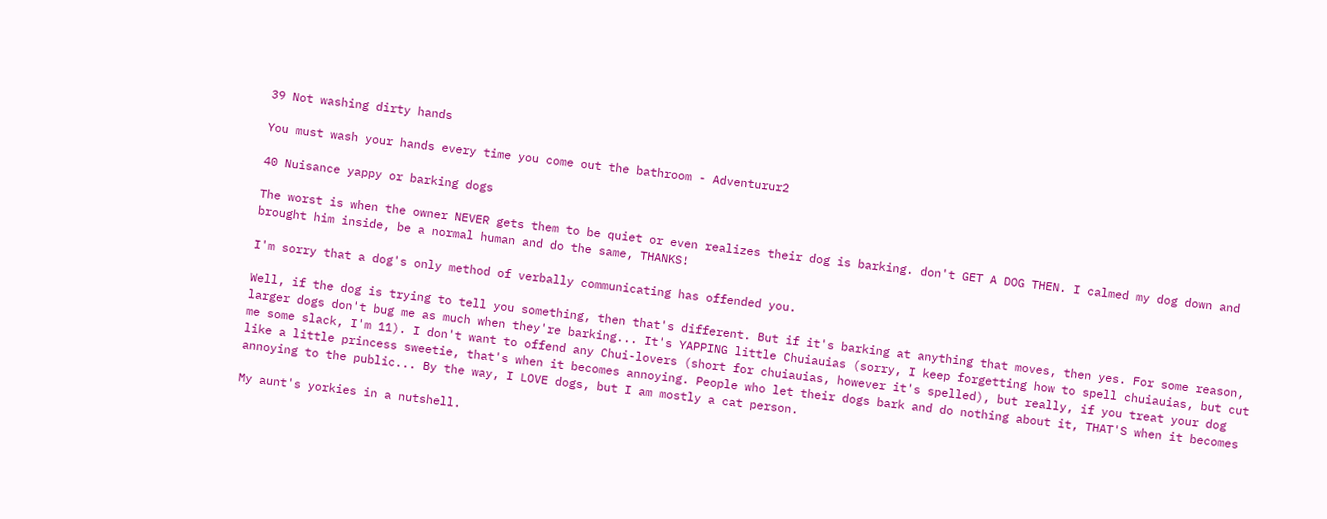39 Not washing dirty hands

You must wash your hands every time you come out the bathroom - Adventurur2

40 Nuisance yappy or barking dogs

The worst is when the owner NEVER gets them to be quiet or even realizes their dog is barking. don't GET A DOG THEN. I calmed my dog down and brought him inside, be a normal human and do the same, THANKS!

I'm sorry that a dog's only method of verbally communicating has offended you.

Well, if the dog is trying to tell you something, then that's different. But if it's barking at anything that moves, then yes. For some reason, larger dogs don't bug me as much when they're barking... It's YAPPING little Chuiauias (sorry, I keep forgetting how to spell chuiauias, but cut me some slack, I'm 11). I don't want to offend any Chui-lovers (short for chuiauias, however it's spelled), but really, if you treat your dog like a little princess sweetie, that's when it becomes annoying. People who let their dogs bark and do nothing about it, THAT'S when it becomes annoying to the public... By the way, I LOVE dogs, but I am mostly a cat person.

My aunt's yorkies in a nutshell.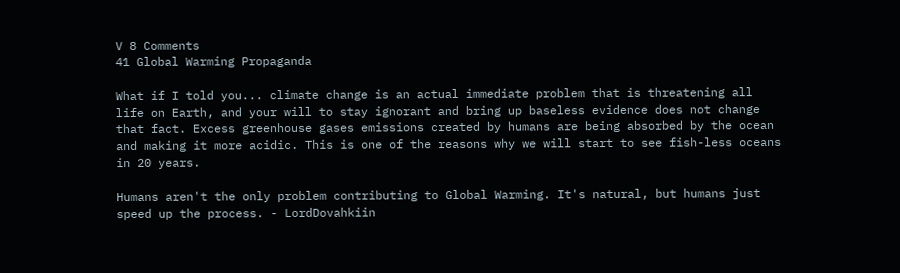V 8 Comments
41 Global Warming Propaganda

What if I told you... climate change is an actual immediate problem that is threatening all life on Earth, and your will to stay ignorant and bring up baseless evidence does not change that fact. Excess greenhouse gases emissions created by humans are being absorbed by the ocean and making it more acidic. This is one of the reasons why we will start to see fish-less oceans in 20 years.

Humans aren't the only problem contributing to Global Warming. It's natural, but humans just speed up the process. - LordDovahkiin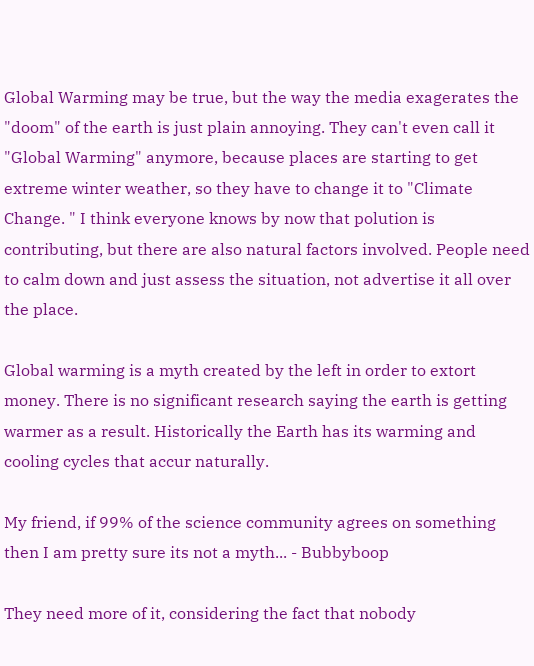Global Warming may be true, but the way the media exagerates the "doom" of the earth is just plain annoying. They can't even call it "Global Warming" anymore, because places are starting to get extreme winter weather, so they have to change it to "Climate Change. " I think everyone knows by now that polution is contributing, but there are also natural factors involved. People need to calm down and just assess the situation, not advertise it all over the place.

Global warming is a myth created by the left in order to extort money. There is no significant research saying the earth is getting warmer as a result. Historically the Earth has its warming and cooling cycles that accur naturally.

My friend, if 99% of the science community agrees on something then I am pretty sure its not a myth... - Bubbyboop

They need more of it, considering the fact that nobody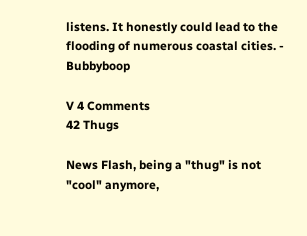listens. It honestly could lead to the flooding of numerous coastal cities. - Bubbyboop

V 4 Comments
42 Thugs

News Flash, being a "thug" is not "cool" anymore,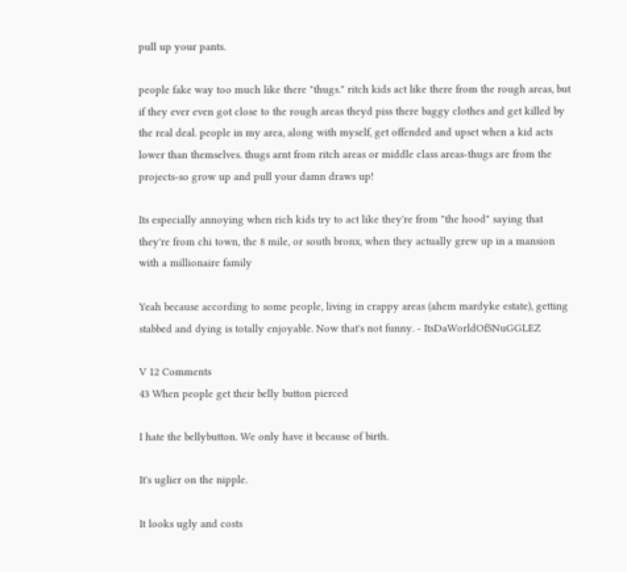pull up your pants.

people fake way too much like there "thugs." ritch kids act like there from the rough areas, but if they ever even got close to the rough areas theyd piss there baggy clothes and get killed by the real deal. people in my area, along with myself, get offended and upset when a kid acts lower than themselves. thugs arnt from ritch areas or middle class areas-thugs are from the projects-so grow up and pull your damn draws up!

Its especially annoying when rich kids try to act like they're from "the hood" saying that they're from chi town, the 8 mile, or south bronx, when they actually grew up in a mansion with a millionaire family

Yeah because according to some people, living in crappy areas (ahem mardyke estate), getting stabbed and dying is totally enjoyable. Now that's not funny. - ItsDaWorldOfSNuGGLEZ

V 12 Comments
43 When people get their belly button pierced

I hate the bellybutton. We only have it because of birth.

It's uglier on the nipple.

It looks ugly and costs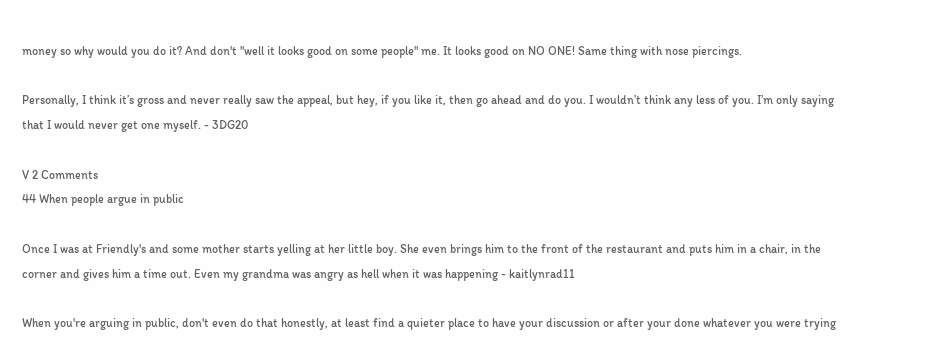money so why would you do it? And don't "well it looks good on some people" me. It looks good on NO ONE! Same thing with nose piercings.

Personally, I think it’s gross and never really saw the appeal, but hey, if you like it, then go ahead and do you. I wouldn’t think any less of you. I’m only saying that I would never get one myself. - 3DG20

V 2 Comments
44 When people argue in public

Once I was at Friendly's and some mother starts yelling at her little boy. She even brings him to the front of the restaurant and puts him in a chair, in the corner and gives him a time out. Even my grandma was angry as hell when it was happening - kaitlynrad11

When you're arguing in public, don't even do that honestly, at least find a quieter place to have your discussion or after your done whatever you were trying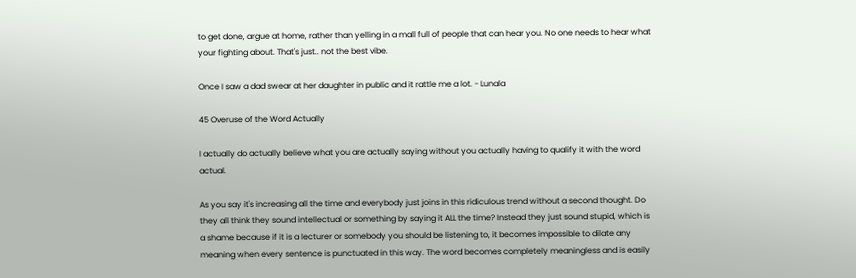to get done, argue at home, rather than yelling in a mall full of people that can hear you. No one needs to hear what your fighting about. That's just.. not the best vibe.

Once I saw a dad swear at her daughter in public and it rattle me a lot. - Lunala

45 Overuse of the Word Actually

I actually do actually believe what you are actually saying without you actually having to qualify it with the word actual.

As you say it's increasing all the time and everybody just joins in this ridiculous trend without a second thought. Do they all think they sound intellectual or something by saying it ALL the time? Instead they just sound stupid, which is a shame because if it is a lecturer or somebody you should be listening to, it becomes impossible to dilate any meaning when every sentence is punctuated in this way. The word becomes completely meaningless and is easily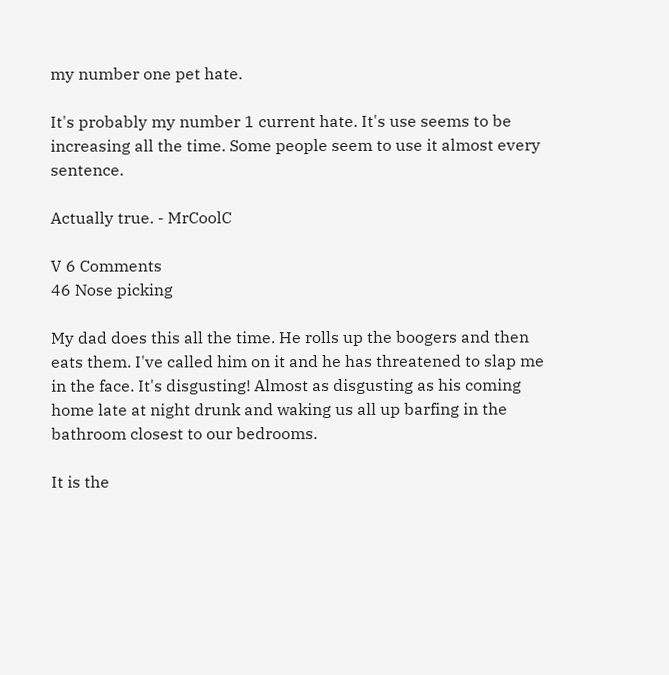my number one pet hate.

It's probably my number 1 current hate. It's use seems to be increasing all the time. Some people seem to use it almost every sentence.

Actually true. - MrCoolC

V 6 Comments
46 Nose picking

My dad does this all the time. He rolls up the boogers and then eats them. I've called him on it and he has threatened to slap me in the face. It's disgusting! Almost as disgusting as his coming home late at night drunk and waking us all up barfing in the bathroom closest to our bedrooms.

It is the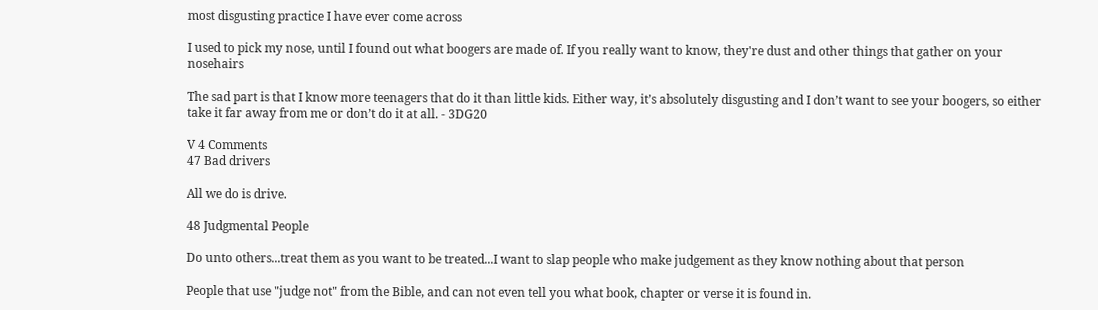most disgusting practice I have ever come across

I used to pick my nose, until I found out what boogers are made of. If you really want to know, they're dust and other things that gather on your nosehairs

The sad part is that I know more teenagers that do it than little kids. Either way, it’s absolutely disgusting and I don’t want to see your boogers, so either take it far away from me or don’t do it at all. - 3DG20

V 4 Comments
47 Bad drivers

All we do is drive.

48 Judgmental People

Do unto others...treat them as you want to be treated...I want to slap people who make judgement as they know nothing about that person

People that use "judge not" from the Bible, and can not even tell you what book, chapter or verse it is found in.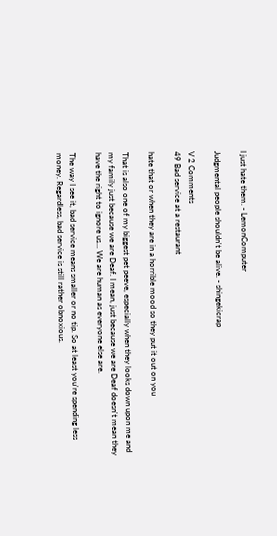I just hate them. - LemonComputer

Judgmental people shouldn't be alive. - shingekicrap

V 2 Comments
49 Bad service at a restaurant

hate that or when they are in a horrible mood so they put it out on you

That is also one of my biggest pet peeve, especially when they looks down upon me and my family just because we are Deaf. I mean, just because we are Deaf doesn't mean they have the right to ignore us... We are human as everyone else are.

The way I see it, bad service means smaller or no tip. So at least you're spending less money. Regardless, bad service is still rather obnoxious.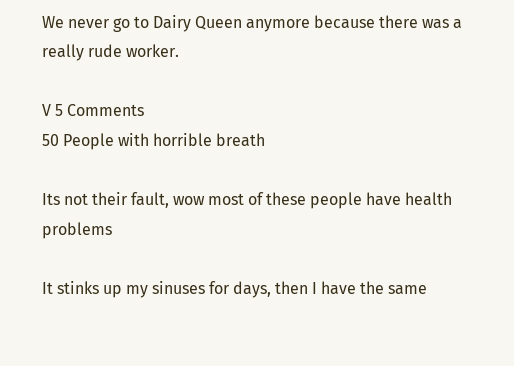We never go to Dairy Queen anymore because there was a really rude worker.

V 5 Comments
50 People with horrible breath

Its not their fault, wow most of these people have health problems

It stinks up my sinuses for days, then I have the same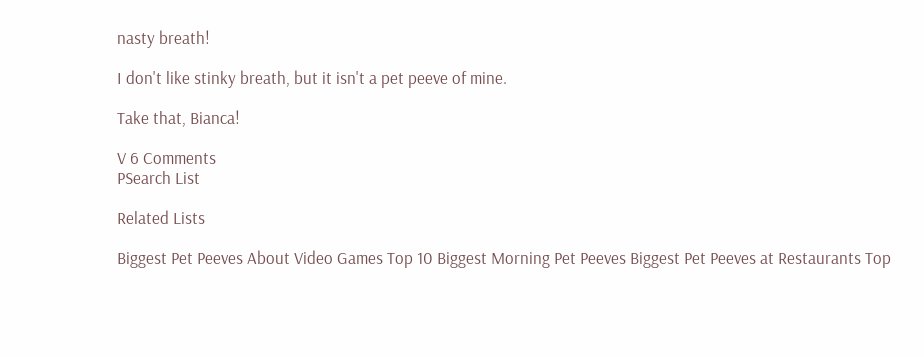nasty breath!

I don't like stinky breath, but it isn't a pet peeve of mine.

Take that, Bianca!

V 6 Comments
PSearch List

Related Lists

Biggest Pet Peeves About Video Games Top 10 Biggest Morning Pet Peeves Biggest Pet Peeves at Restaurants Top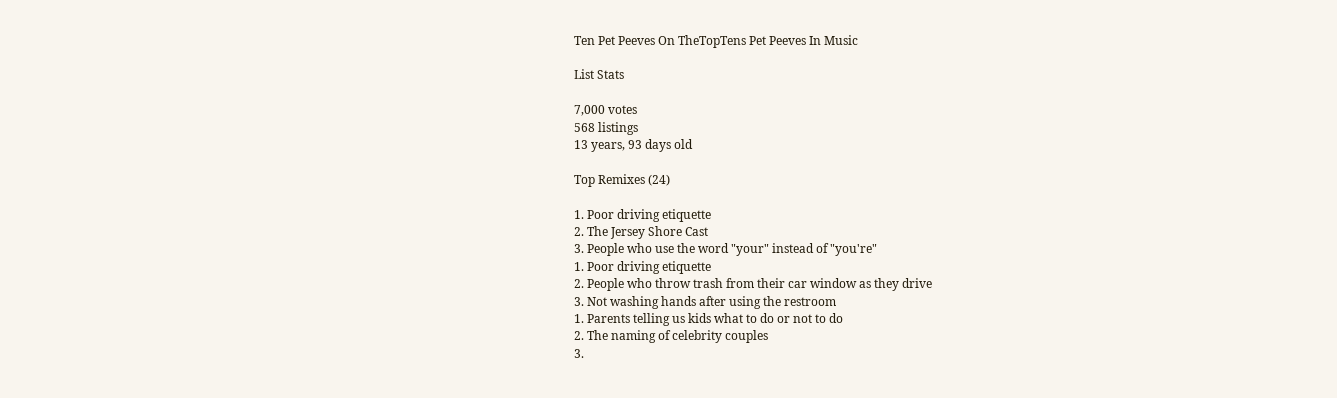Ten Pet Peeves On TheTopTens Pet Peeves In Music

List Stats

7,000 votes
568 listings
13 years, 93 days old

Top Remixes (24)

1. Poor driving etiquette
2. The Jersey Shore Cast
3. People who use the word "your" instead of "you're"
1. Poor driving etiquette
2. People who throw trash from their car window as they drive
3. Not washing hands after using the restroom
1. Parents telling us kids what to do or not to do
2. The naming of celebrity couples
3.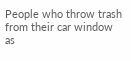People who throw trash from their car window as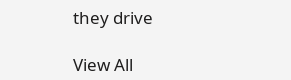they drive

View All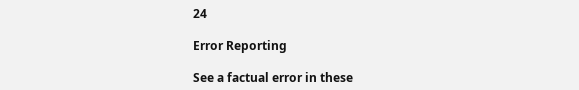24

Error Reporting

See a factual error in these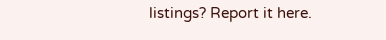listings? Report it here.